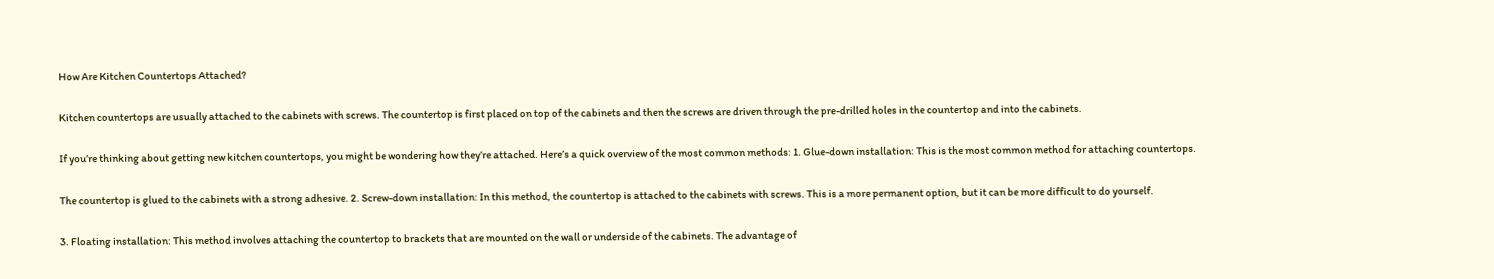How Are Kitchen Countertops Attached?

Kitchen countertops are usually attached to the cabinets with screws. The countertop is first placed on top of the cabinets and then the screws are driven through the pre-drilled holes in the countertop and into the cabinets.

If you’re thinking about getting new kitchen countertops, you might be wondering how they’re attached. Here’s a quick overview of the most common methods: 1. Glue-down installation: This is the most common method for attaching countertops.

The countertop is glued to the cabinets with a strong adhesive. 2. Screw-down installation: In this method, the countertop is attached to the cabinets with screws. This is a more permanent option, but it can be more difficult to do yourself.

3. Floating installation: This method involves attaching the countertop to brackets that are mounted on the wall or underside of the cabinets. The advantage of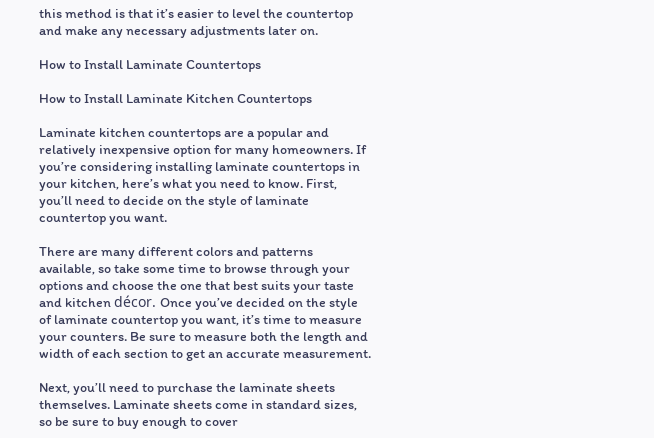this method is that it’s easier to level the countertop and make any necessary adjustments later on.

How to Install Laminate Countertops

How to Install Laminate Kitchen Countertops

Laminate kitchen countertops are a popular and relatively inexpensive option for many homeowners. If you’re considering installing laminate countertops in your kitchen, here’s what you need to know. First, you’ll need to decide on the style of laminate countertop you want.

There are many different colors and patterns available, so take some time to browse through your options and choose the one that best suits your taste and kitchen décor. Once you’ve decided on the style of laminate countertop you want, it’s time to measure your counters. Be sure to measure both the length and width of each section to get an accurate measurement.

Next, you’ll need to purchase the laminate sheets themselves. Laminate sheets come in standard sizes, so be sure to buy enough to cover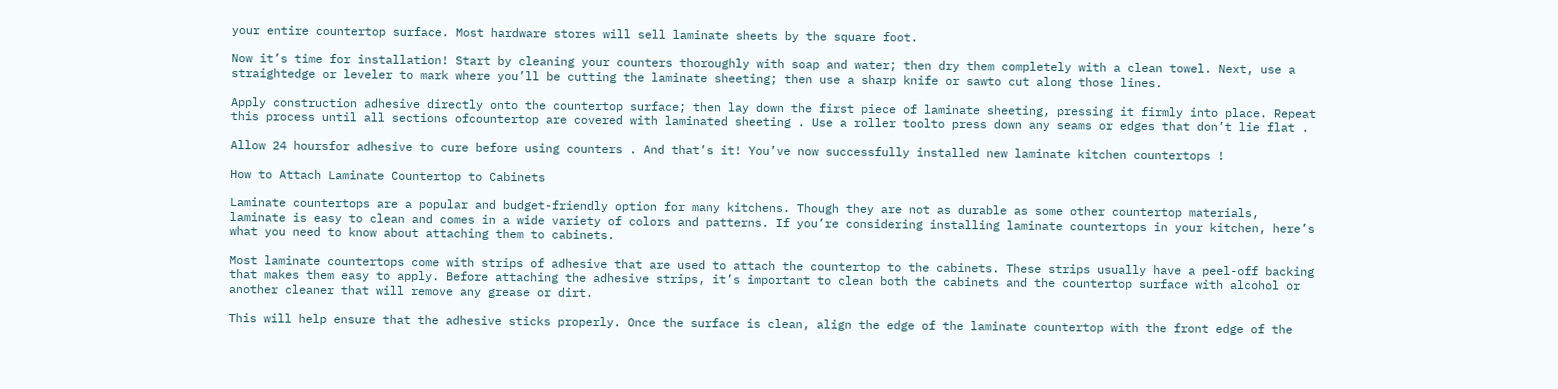your entire countertop surface. Most hardware stores will sell laminate sheets by the square foot.

Now it’s time for installation! Start by cleaning your counters thoroughly with soap and water; then dry them completely with a clean towel. Next, use a straightedge or leveler to mark where you’ll be cutting the laminate sheeting; then use a sharp knife or sawto cut along those lines.

Apply construction adhesive directly onto the countertop surface; then lay down the first piece of laminate sheeting, pressing it firmly into place. Repeat this process until all sections ofcountertop are covered with laminated sheeting . Use a roller toolto press down any seams or edges that don’t lie flat .

Allow 24 hoursfor adhesive to cure before using counters . And that’s it! You’ve now successfully installed new laminate kitchen countertops !

How to Attach Laminate Countertop to Cabinets

Laminate countertops are a popular and budget-friendly option for many kitchens. Though they are not as durable as some other countertop materials, laminate is easy to clean and comes in a wide variety of colors and patterns. If you’re considering installing laminate countertops in your kitchen, here’s what you need to know about attaching them to cabinets.

Most laminate countertops come with strips of adhesive that are used to attach the countertop to the cabinets. These strips usually have a peel-off backing that makes them easy to apply. Before attaching the adhesive strips, it’s important to clean both the cabinets and the countertop surface with alcohol or another cleaner that will remove any grease or dirt.

This will help ensure that the adhesive sticks properly. Once the surface is clean, align the edge of the laminate countertop with the front edge of the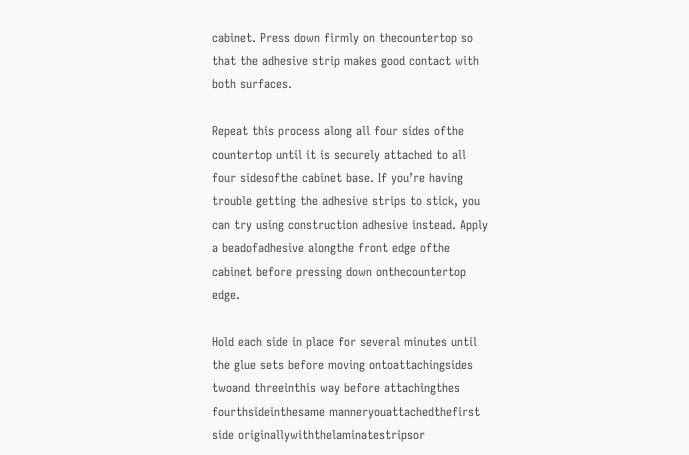cabinet. Press down firmly on thecountertop so that the adhesive strip makes good contact with both surfaces.

Repeat this process along all four sides ofthe countertop until it is securely attached to all four sidesofthe cabinet base. If you’re having trouble getting the adhesive strips to stick, you can try using construction adhesive instead. Apply a beadofadhesive alongthe front edge ofthe cabinet before pressing down onthecountertop edge.

Hold each side in place for several minutes until the glue sets before moving ontoattachingsides twoand threeinthis way before attachingthes fourthsideinthesame manneryouattachedthefirst side originallywiththelaminatestripsor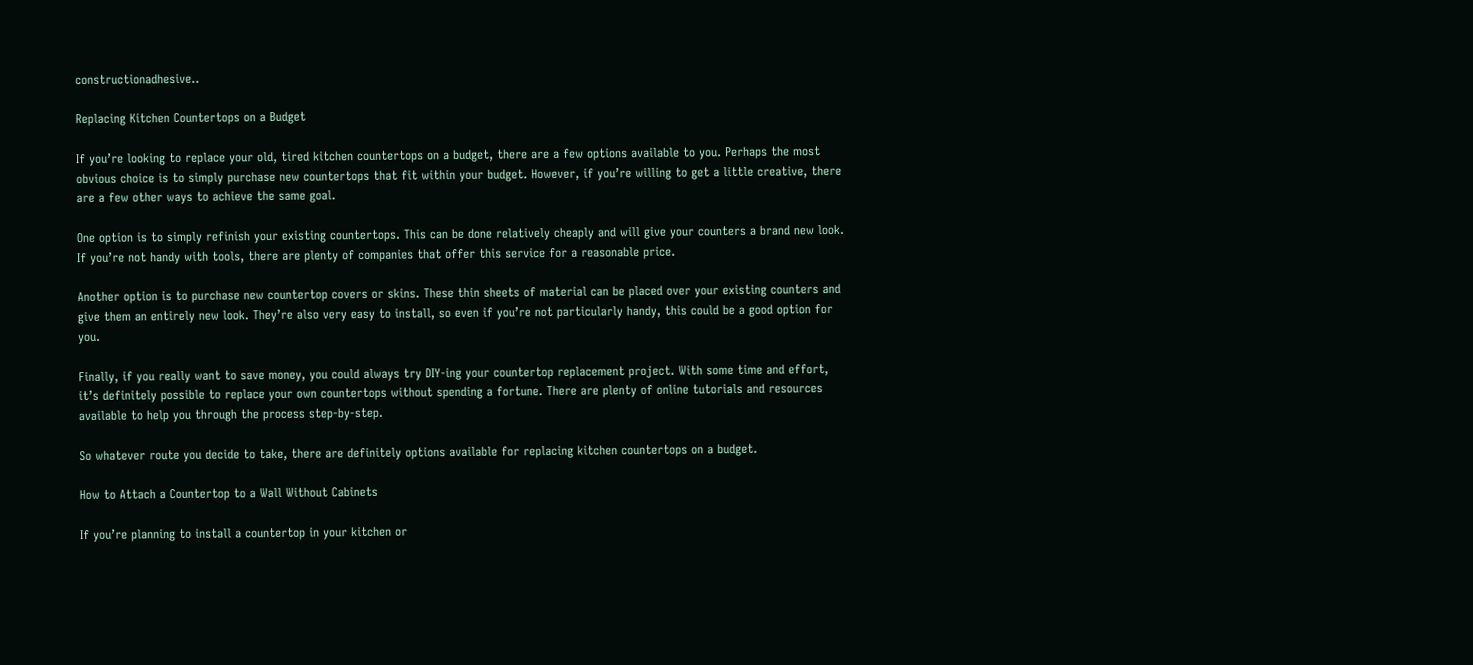constructionadhesive..

Replacing Kitchen Countertops on a Budget

If you’re looking to replace your old, tired kitchen countertops on a budget, there are a few options available to you. Perhaps the most obvious choice is to simply purchase new countertops that fit within your budget. However, if you’re willing to get a little creative, there are a few other ways to achieve the same goal.

One option is to simply refinish your existing countertops. This can be done relatively cheaply and will give your counters a brand new look. If you’re not handy with tools, there are plenty of companies that offer this service for a reasonable price.

Another option is to purchase new countertop covers or skins. These thin sheets of material can be placed over your existing counters and give them an entirely new look. They’re also very easy to install, so even if you’re not particularly handy, this could be a good option for you.

Finally, if you really want to save money, you could always try DIY-ing your countertop replacement project. With some time and effort, it’s definitely possible to replace your own countertops without spending a fortune. There are plenty of online tutorials and resources available to help you through the process step-by-step.

So whatever route you decide to take, there are definitely options available for replacing kitchen countertops on a budget.

How to Attach a Countertop to a Wall Without Cabinets

If you’re planning to install a countertop in your kitchen or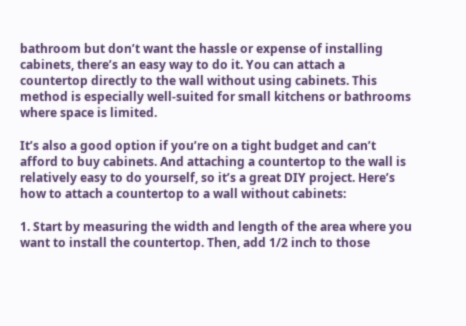bathroom but don’t want the hassle or expense of installing cabinets, there’s an easy way to do it. You can attach a countertop directly to the wall without using cabinets. This method is especially well-suited for small kitchens or bathrooms where space is limited.

It’s also a good option if you’re on a tight budget and can’t afford to buy cabinets. And attaching a countertop to the wall is relatively easy to do yourself, so it’s a great DIY project. Here’s how to attach a countertop to a wall without cabinets:

1. Start by measuring the width and length of the area where you want to install the countertop. Then, add 1/2 inch to those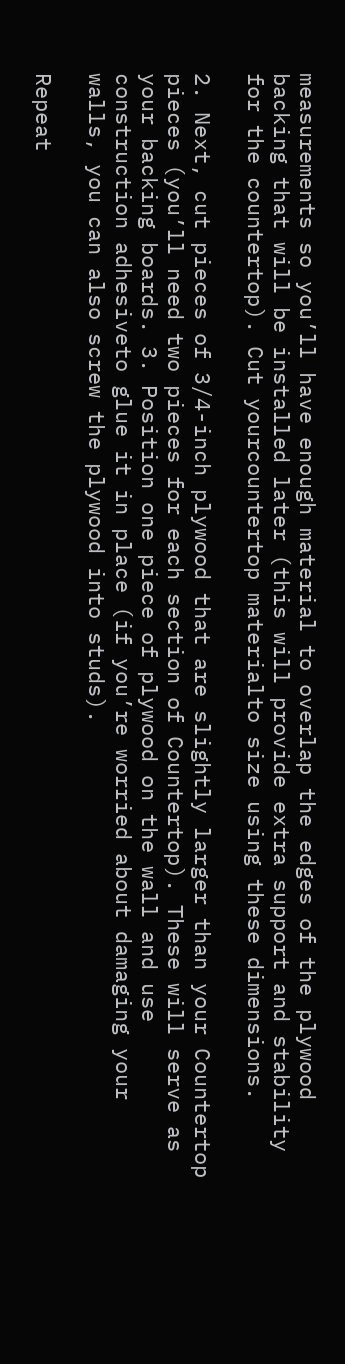measurements so you’ll have enough material to overlap the edges of the plywood backing that will be installed later (this will provide extra support and stability for the countertop). Cut yourcountertop materialto size using these dimensions.

2. Next, cut pieces of 3/4-inch plywood that are slightly larger than your Countertop pieces (you’ll need two pieces for each section of Countertop). These will serve as your backing boards. 3. Position one piece of plywood on the wall and use construction adhesiveto glue it in place (if you’re worried about damaging your walls, you can also screw the plywood into studs).

Repeat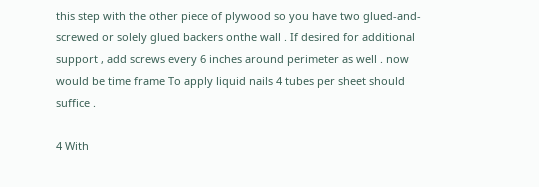this step with the other piece of plywood so you have two glued-and-screwed or solely glued backers onthe wall . If desired for additional support , add screws every 6 inches around perimeter as well . now would be time frame To apply liquid nails 4 tubes per sheet should suffice .

4 With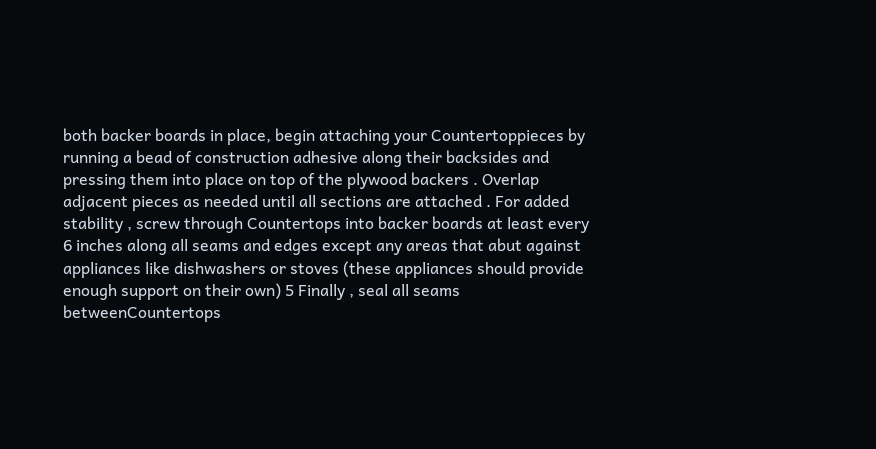both backer boards in place, begin attaching your Countertoppieces by running a bead of construction adhesive along their backsides and pressing them into place on top of the plywood backers . Overlap adjacent pieces as needed until all sections are attached . For added stability , screw through Countertops into backer boards at least every 6 inches along all seams and edges except any areas that abut against appliances like dishwashers or stoves (these appliances should provide enough support on their own) 5 Finally , seal all seams betweenCountertops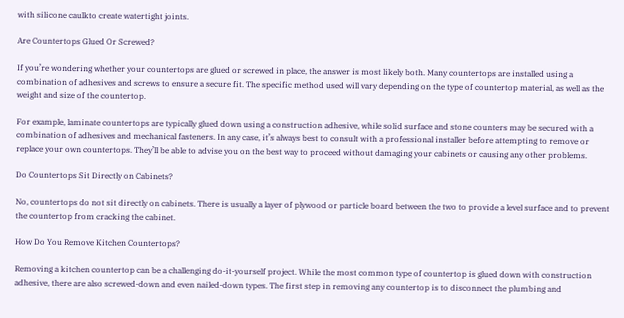with silicone caulkto create watertight joints.

Are Countertops Glued Or Screwed?

If you’re wondering whether your countertops are glued or screwed in place, the answer is most likely both. Many countertops are installed using a combination of adhesives and screws to ensure a secure fit. The specific method used will vary depending on the type of countertop material, as well as the weight and size of the countertop.

For example, laminate countertops are typically glued down using a construction adhesive, while solid surface and stone counters may be secured with a combination of adhesives and mechanical fasteners. In any case, it’s always best to consult with a professional installer before attempting to remove or replace your own countertops. They’ll be able to advise you on the best way to proceed without damaging your cabinets or causing any other problems.

Do Countertops Sit Directly on Cabinets?

No, countertops do not sit directly on cabinets. There is usually a layer of plywood or particle board between the two to provide a level surface and to prevent the countertop from cracking the cabinet.

How Do You Remove Kitchen Countertops?

Removing a kitchen countertop can be a challenging do-it-yourself project. While the most common type of countertop is glued down with construction adhesive, there are also screwed-down and even nailed-down types. The first step in removing any countertop is to disconnect the plumbing and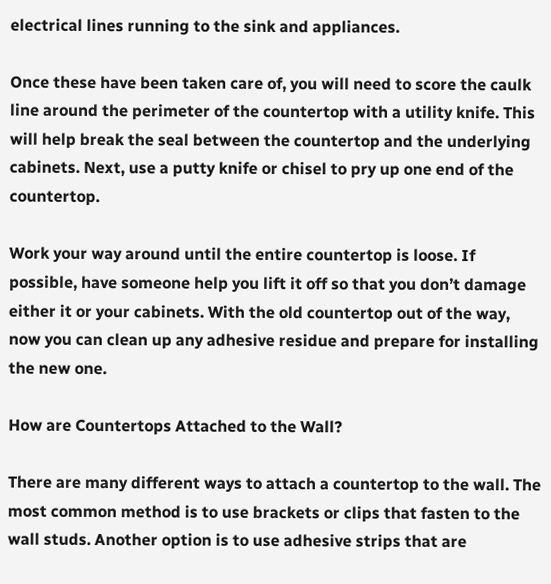electrical lines running to the sink and appliances.

Once these have been taken care of, you will need to score the caulk line around the perimeter of the countertop with a utility knife. This will help break the seal between the countertop and the underlying cabinets. Next, use a putty knife or chisel to pry up one end of the countertop.

Work your way around until the entire countertop is loose. If possible, have someone help you lift it off so that you don’t damage either it or your cabinets. With the old countertop out of the way, now you can clean up any adhesive residue and prepare for installing the new one.

How are Countertops Attached to the Wall?

There are many different ways to attach a countertop to the wall. The most common method is to use brackets or clips that fasten to the wall studs. Another option is to use adhesive strips that are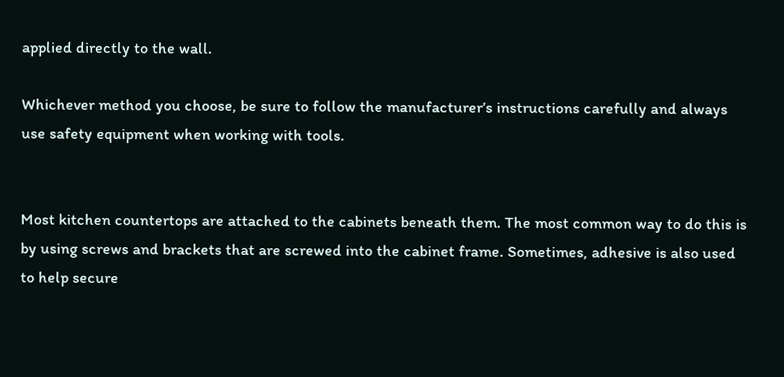applied directly to the wall.

Whichever method you choose, be sure to follow the manufacturer’s instructions carefully and always use safety equipment when working with tools.


Most kitchen countertops are attached to the cabinets beneath them. The most common way to do this is by using screws and brackets that are screwed into the cabinet frame. Sometimes, adhesive is also used to help secure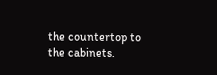the countertop to the cabinets.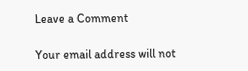Leave a Comment

Your email address will not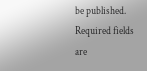be published. Required fields are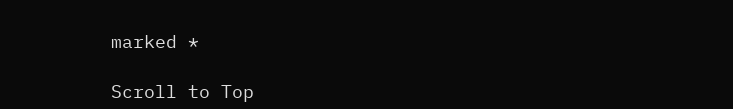marked *

Scroll to Top